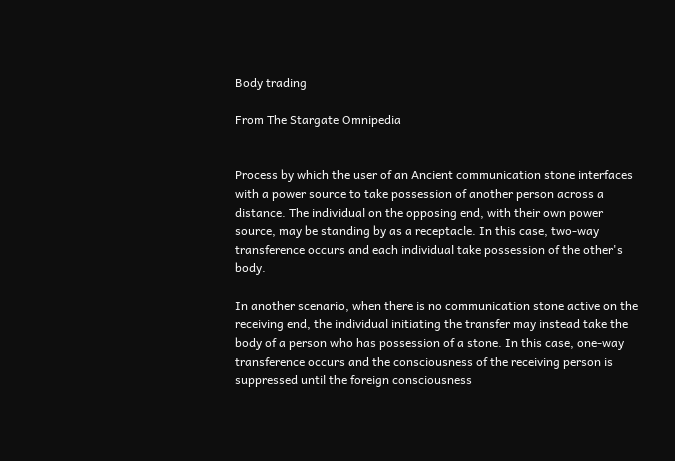Body trading

From The Stargate Omnipedia


Process by which the user of an Ancient communication stone interfaces with a power source to take possession of another person across a distance. The individual on the opposing end, with their own power source, may be standing by as a receptacle. In this case, two-way transference occurs and each individual take possession of the other's body.

In another scenario, when there is no communication stone active on the receiving end, the individual initiating the transfer may instead take the body of a person who has possession of a stone. In this case, one-way transference occurs and the consciousness of the receiving person is suppressed until the foreign consciousness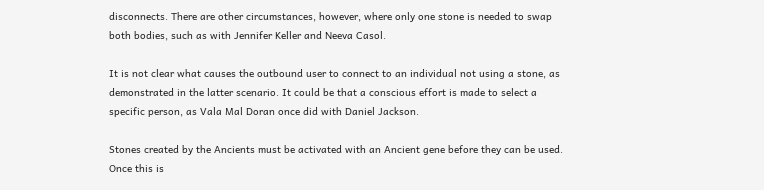disconnects. There are other circumstances, however, where only one stone is needed to swap both bodies, such as with Jennifer Keller and Neeva Casol.

It is not clear what causes the outbound user to connect to an individual not using a stone, as demonstrated in the latter scenario. It could be that a conscious effort is made to select a specific person, as Vala Mal Doran once did with Daniel Jackson.

Stones created by the Ancients must be activated with an Ancient gene before they can be used. Once this is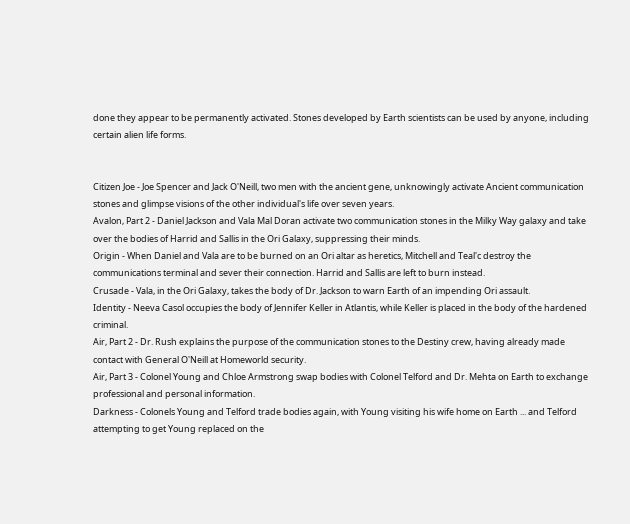done they appear to be permanently activated. Stones developed by Earth scientists can be used by anyone, including certain alien life forms.


Citizen Joe - Joe Spencer and Jack O'Neill, two men with the ancient gene, unknowingly activate Ancient communication stones and glimpse visions of the other individual's life over seven years.
Avalon, Part 2 - Daniel Jackson and Vala Mal Doran activate two communication stones in the Milky Way galaxy and take over the bodies of Harrid and Sallis in the Ori Galaxy, suppressing their minds.
Origin - When Daniel and Vala are to be burned on an Ori altar as heretics, Mitchell and Teal'c destroy the communications terminal and sever their connection. Harrid and Sallis are left to burn instead.
Crusade - Vala, in the Ori Galaxy, takes the body of Dr. Jackson to warn Earth of an impending Ori assault.
Identity - Neeva Casol occupies the body of Jennifer Keller in Atlantis, while Keller is placed in the body of the hardened criminal.
Air, Part 2 - Dr. Rush explains the purpose of the communication stones to the Destiny crew, having already made contact with General O'Neill at Homeworld security.
Air, Part 3 - Colonel Young and Chloe Armstrong swap bodies with Colonel Telford and Dr. Mehta on Earth to exchange professional and personal information.
Darkness - Colonels Young and Telford trade bodies again, with Young visiting his wife home on Earth ... and Telford attempting to get Young replaced on the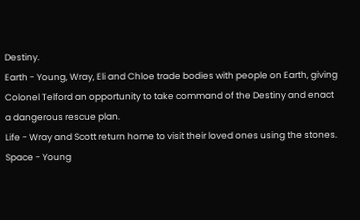Destiny.
Earth - Young, Wray, Eli and Chloe trade bodies with people on Earth, giving Colonel Telford an opportunity to take command of the Destiny and enact a dangerous rescue plan.
Life - Wray and Scott return home to visit their loved ones using the stones.
Space - Young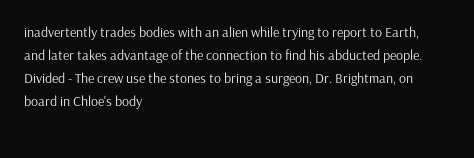inadvertently trades bodies with an alien while trying to report to Earth, and later takes advantage of the connection to find his abducted people.
Divided - The crew use the stones to bring a surgeon, Dr. Brightman, on board in Chloe's body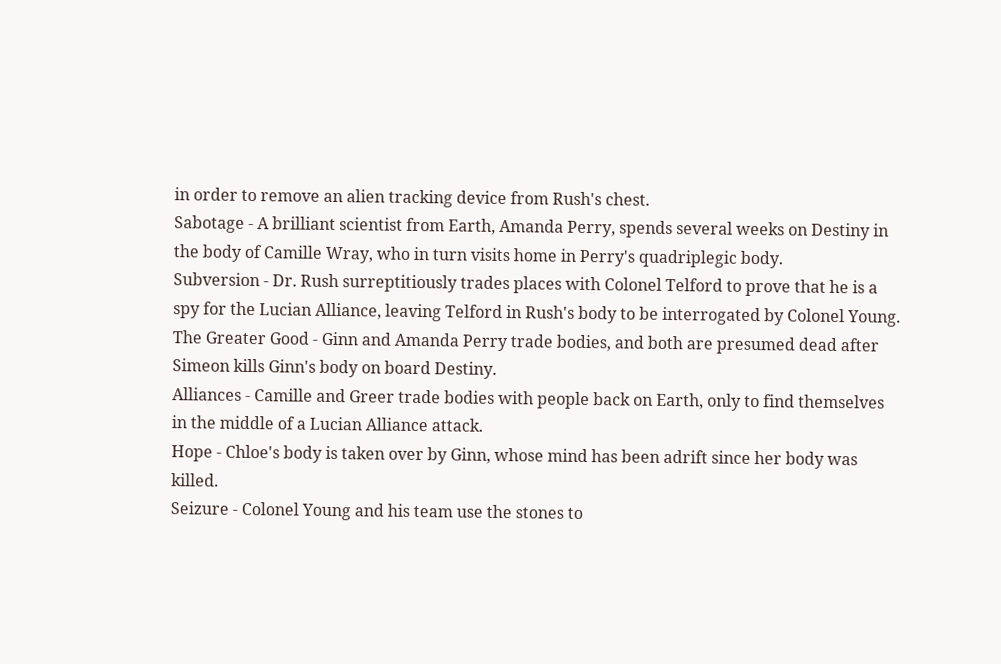in order to remove an alien tracking device from Rush's chest.
Sabotage - A brilliant scientist from Earth, Amanda Perry, spends several weeks on Destiny in the body of Camille Wray, who in turn visits home in Perry's quadriplegic body.
Subversion - Dr. Rush surreptitiously trades places with Colonel Telford to prove that he is a spy for the Lucian Alliance, leaving Telford in Rush's body to be interrogated by Colonel Young.
The Greater Good - Ginn and Amanda Perry trade bodies, and both are presumed dead after Simeon kills Ginn's body on board Destiny.
Alliances - Camille and Greer trade bodies with people back on Earth, only to find themselves in the middle of a Lucian Alliance attack.
Hope - Chloe's body is taken over by Ginn, whose mind has been adrift since her body was killed.
Seizure - Colonel Young and his team use the stones to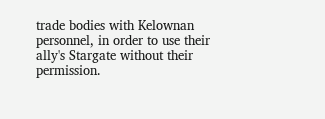trade bodies with Kelownan personnel, in order to use their ally's Stargate without their permission.